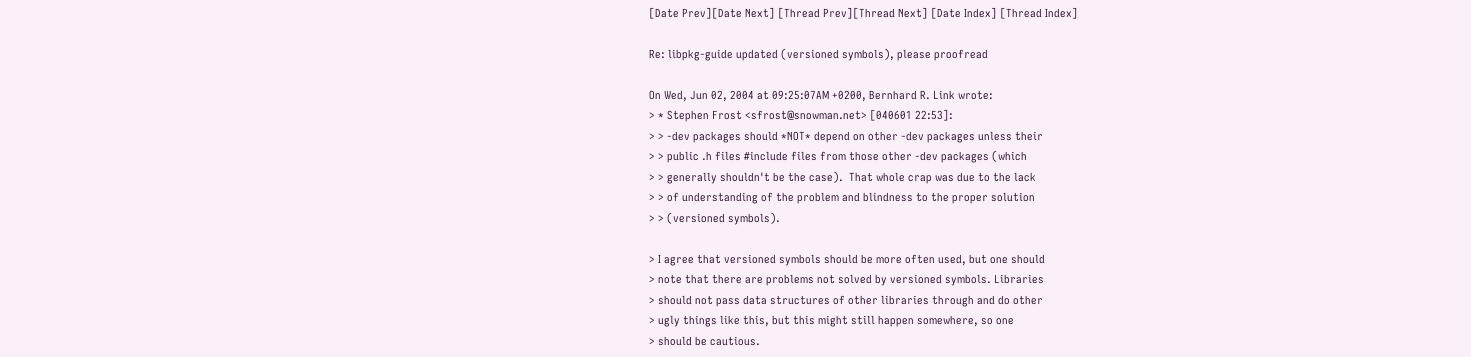[Date Prev][Date Next] [Thread Prev][Thread Next] [Date Index] [Thread Index]

Re: libpkg-guide updated (versioned symbols), please proofread

On Wed, Jun 02, 2004 at 09:25:07AM +0200, Bernhard R. Link wrote:
> * Stephen Frost <sfrost@snowman.net> [040601 22:53]:
> > -dev packages should *NOT* depend on other -dev packages unless their
> > public .h files #include files from those other -dev packages (which
> > generally shouldn't be the case).  That whole crap was due to the lack
> > of understanding of the problem and blindness to the proper solution
> > (versioned symbols).

> I agree that versioned symbols should be more often used, but one should
> note that there are problems not solved by versioned symbols. Libraries
> should not pass data structures of other libraries through and do other
> ugly things like this, but this might still happen somewhere, so one
> should be cautious.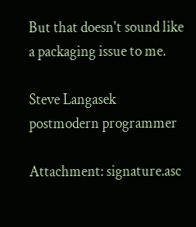But that doesn't sound like a packaging issue to me.

Steve Langasek
postmodern programmer

Attachment: signature.asc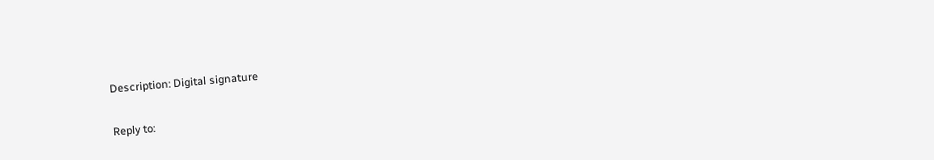Description: Digital signature

Reply to: